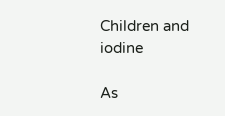Children and iodine

As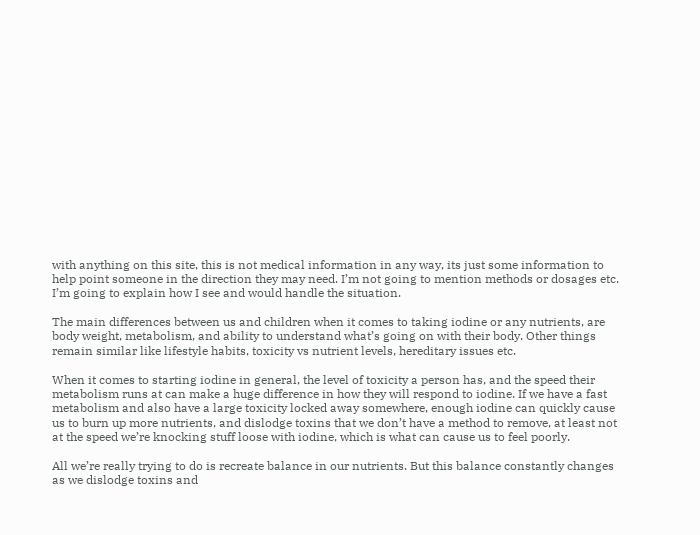with anything on this site, this is not medical information in any way, its just some information to help point someone in the direction they may need. I’m not going to mention methods or dosages etc. I’m going to explain how I see and would handle the situation.

The main differences between us and children when it comes to taking iodine or any nutrients, are body weight, metabolism, and ability to understand what’s going on with their body. Other things remain similar like lifestyle habits, toxicity vs nutrient levels, hereditary issues etc.

When it comes to starting iodine in general, the level of toxicity a person has, and the speed their metabolism runs at can make a huge difference in how they will respond to iodine. If we have a fast metabolism and also have a large toxicity locked away somewhere, enough iodine can quickly cause us to burn up more nutrients, and dislodge toxins that we don’t have a method to remove, at least not at the speed we’re knocking stuff loose with iodine, which is what can cause us to feel poorly.

All we’re really trying to do is recreate balance in our nutrients. But this balance constantly changes as we dislodge toxins and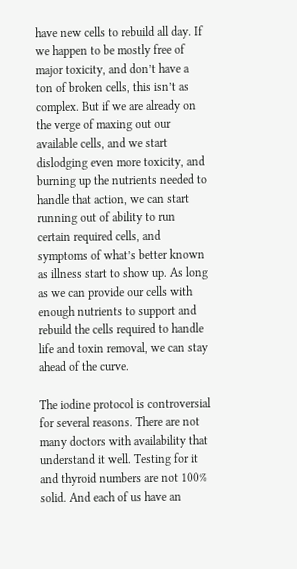have new cells to rebuild all day. If we happen to be mostly free of major toxicity, and don’t have a ton of broken cells, this isn’t as complex. But if we are already on the verge of maxing out our available cells, and we start dislodging even more toxicity, and burning up the nutrients needed to handle that action, we can start running out of ability to run certain required cells, and symptoms of what’s better known as illness start to show up. As long as we can provide our cells with enough nutrients to support and rebuild the cells required to handle life and toxin removal, we can stay ahead of the curve.

The iodine protocol is controversial for several reasons. There are not many doctors with availability that understand it well. Testing for it and thyroid numbers are not 100% solid. And each of us have an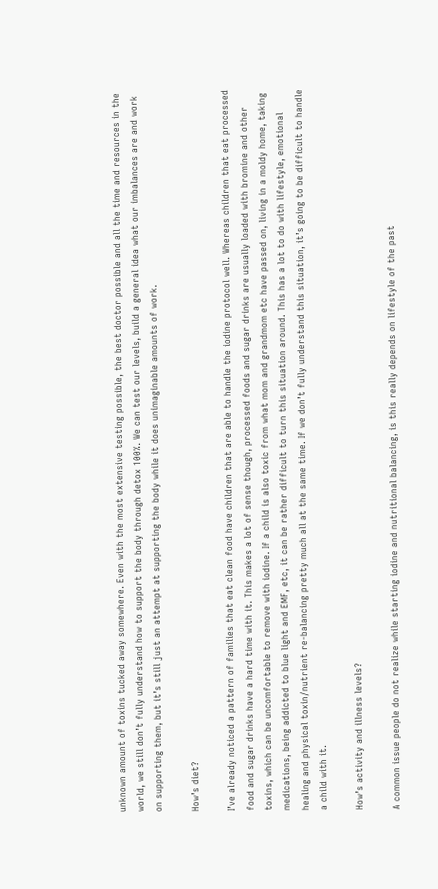unknown amount of toxins tucked away somewhere. Even with the most extensive testing possible, the best doctor possible and all the time and resources in the world, we still don’t fully understand how to support the body through detox 100%. We can test our levels, build a general idea what our imbalances are and work on supporting them, but it’s still just an attempt at supporting the body while it does unimaginable amounts of work.

How’s diet?

I’ve already noticed a pattern of families that eat clean food have children that are able to handle the iodine protocol well. Whereas children that eat processed food and sugar drinks have a hard time with it. This makes a lot of sense though, processed foods and sugar drinks are usually loaded with bromine and other toxins, which can be uncomfortable to remove with iodine. If a child is also toxic from what mom and grandmom etc have passed on, living in a moldy home, taking medications, being addicted to blue light and EMF, etc, it can be rather difficult to turn this situation around. This has a lot to do with lifestyle, emotional healing and physical toxin/nutrient re-balancing pretty much all at the same time. If we don’t fully understand this situation, it’s going to be difficult to handle a child with it.

How’s activity and illness levels?

A common issue people do not realize while starting iodine and nutritional balancing, is this really depends on lifestyle of the past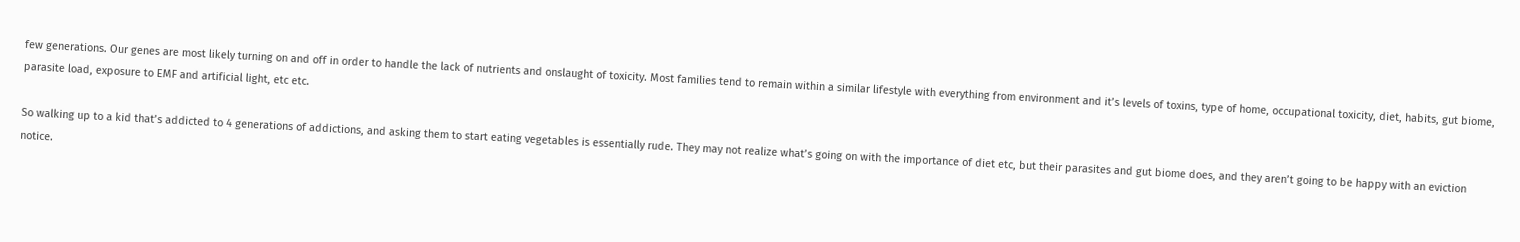few generations. Our genes are most likely turning on and off in order to handle the lack of nutrients and onslaught of toxicity. Most families tend to remain within a similar lifestyle with everything from environment and it’s levels of toxins, type of home, occupational toxicity, diet, habits, gut biome, parasite load, exposure to EMF and artificial light, etc etc.

So walking up to a kid that’s addicted to 4 generations of addictions, and asking them to start eating vegetables is essentially rude. They may not realize what’s going on with the importance of diet etc, but their parasites and gut biome does, and they aren’t going to be happy with an eviction notice.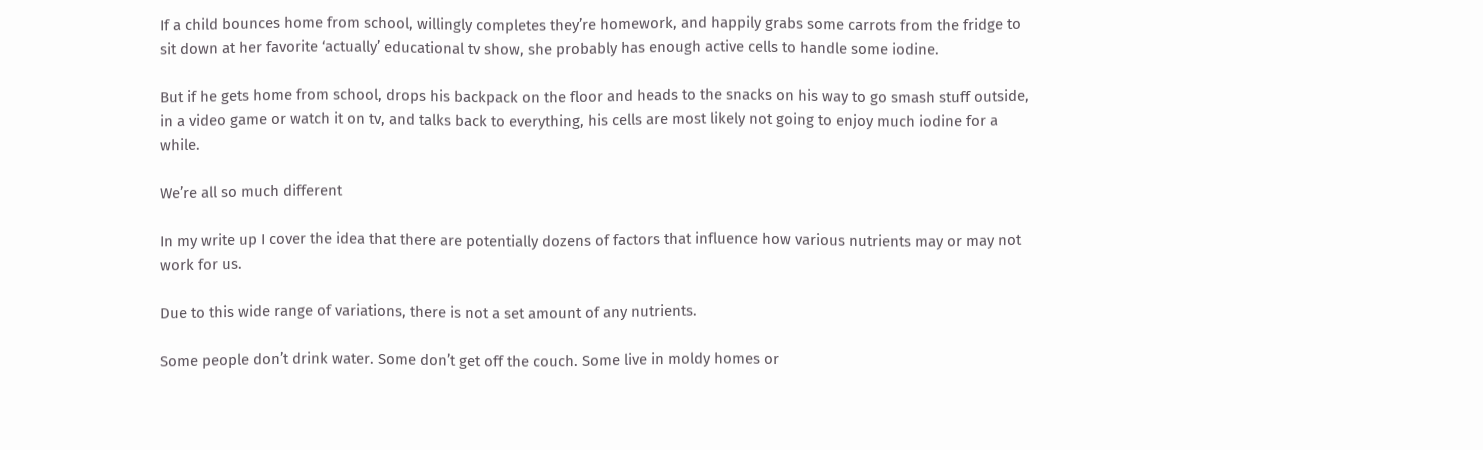If a child bounces home from school, willingly completes they’re homework, and happily grabs some carrots from the fridge to sit down at her favorite ‘actually’ educational tv show, she probably has enough active cells to handle some iodine.

But if he gets home from school, drops his backpack on the floor and heads to the snacks on his way to go smash stuff outside, in a video game or watch it on tv, and talks back to everything, his cells are most likely not going to enjoy much iodine for a while.

We’re all so much different

In my write up I cover the idea that there are potentially dozens of factors that influence how various nutrients may or may not work for us.

Due to this wide range of variations, there is not a set amount of any nutrients.

Some people don’t drink water. Some don’t get off the couch. Some live in moldy homes or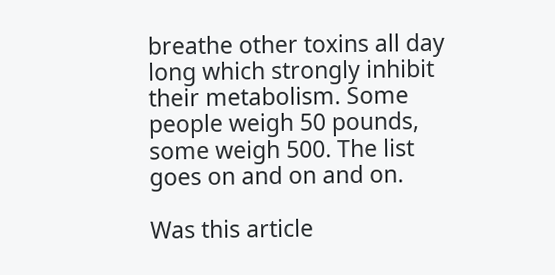breathe other toxins all day long which strongly inhibit their metabolism. Some people weigh 50 pounds, some weigh 500. The list goes on and on and on.

Was this article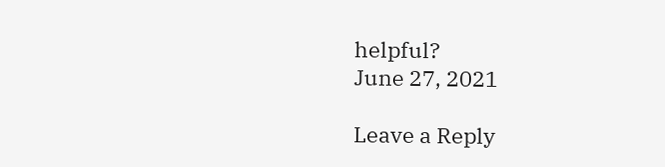helpful?
June 27, 2021

Leave a Reply